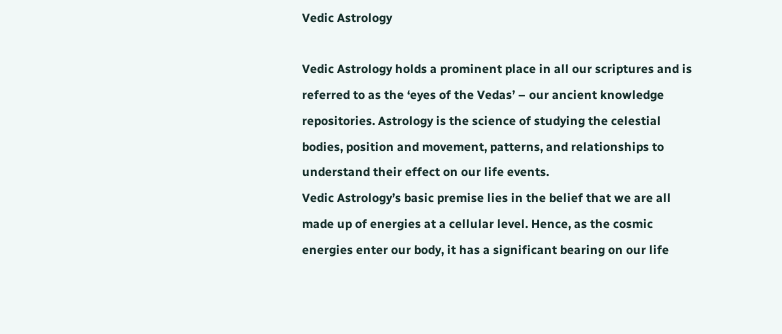Vedic Astrology

Vedic Astrology holds a prominent place in all our scriptures and is referred to as the ‘eyes of the Vedas’ – our ancient knowledge repositories. Astrology is the science of studying the celestial bodies, position and movement, patterns, and relationships to understand their effect on our life events.
Vedic Astrology’s basic premise lies in the belief that we are all made up of energies at a cellular level. Hence, as the cosmic energies enter our body, it has a significant bearing on our life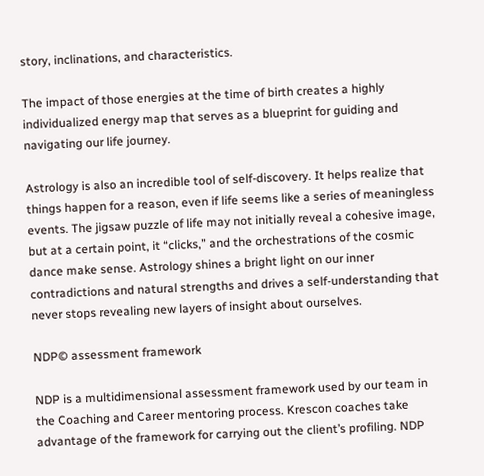story, inclinations, and characteristics.

The impact of those energies at the time of birth creates a highly individualized energy map that serves as a blueprint for guiding and navigating our life journey.

Astrology is also an incredible tool of self-discovery. It helps realize that things happen for a reason, even if life seems like a series of meaningless events. The jigsaw puzzle of life may not initially reveal a cohesive image, but at a certain point, it “clicks,” and the orchestrations of the cosmic dance make sense. Astrology shines a bright light on our inner contradictions and natural strengths and drives a self-understanding that never stops revealing new layers of insight about ourselves.

NDP© assessment framework

NDP is a multidimensional assessment framework used by our team in the Coaching and Career mentoring process. Krescon coaches take advantage of the framework for carrying out the client’s profiling. NDP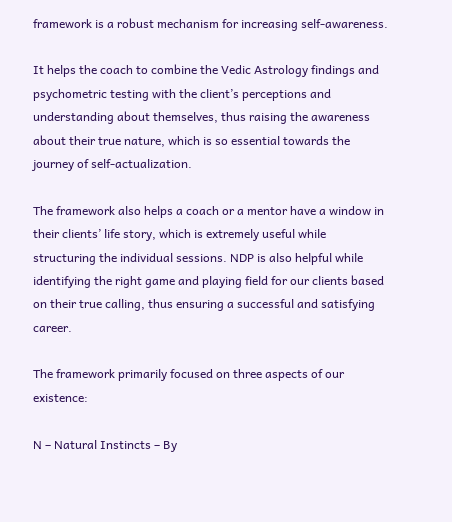framework is a robust mechanism for increasing self-awareness.

It helps the coach to combine the Vedic Astrology findings and psychometric testing with the client’s perceptions and understanding about themselves, thus raising the awareness about their true nature, which is so essential towards the journey of self-actualization.

The framework also helps a coach or a mentor have a window in their clients’ life story, which is extremely useful while structuring the individual sessions. NDP is also helpful while identifying the right game and playing field for our clients based on their true calling, thus ensuring a successful and satisfying career.

The framework primarily focused on three aspects of our existence:

N – Natural Instincts – By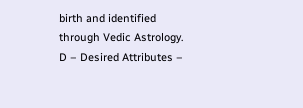birth and identified through Vedic Astrology.
D – Desired Attributes –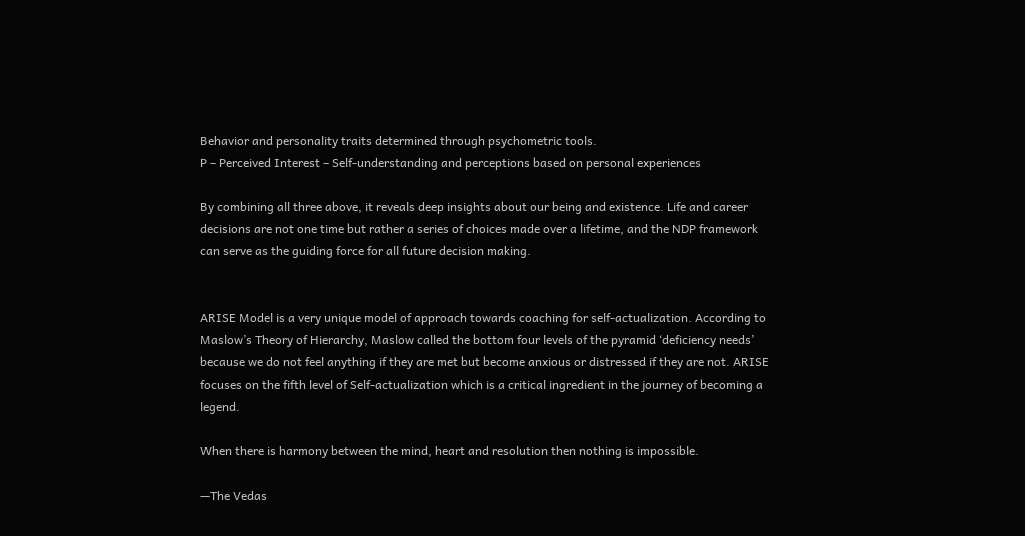Behavior and personality traits determined through psychometric tools.
P – Perceived Interest – Self-understanding and perceptions based on personal experiences

By combining all three above, it reveals deep insights about our being and existence. Life and career decisions are not one time but rather a series of choices made over a lifetime, and the NDP framework can serve as the guiding force for all future decision making.


ARISE Model is a very unique model of approach towards coaching for self-actualization. According to Maslow’s Theory of Hierarchy, Maslow called the bottom four levels of the pyramid ‘deficiency needs’ because we do not feel anything if they are met but become anxious or distressed if they are not. ARISE focuses on the fifth level of Self-actualization which is a critical ingredient in the journey of becoming a legend.

When there is harmony between the mind, heart and resolution then nothing is impossible.

—The Vedas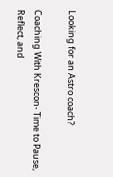Looking for an Astro coach?

Coaching With Krescon- Time to Pause, Reflect, and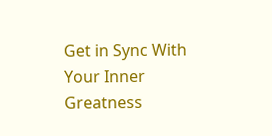Get in Sync With Your Inner Greatness